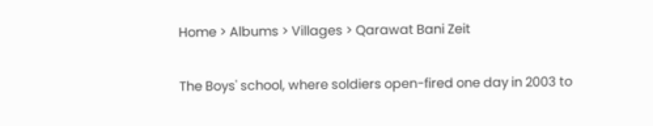Home > Albums > Villages > Qarawat Bani Zeit

The Boys' school, where soldiers open-fired one day in 2003 to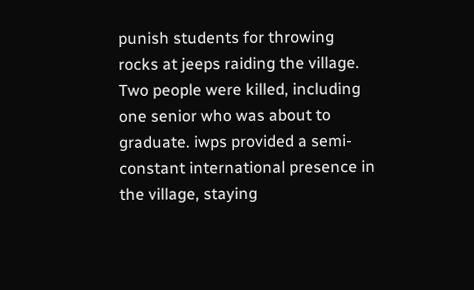punish students for throwing rocks at jeeps raiding the village. Two people were killed, including one senior who was about to graduate. iwps provided a semi-constant international presence in the village, staying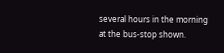several hours in the morning at the bus-stop shown.